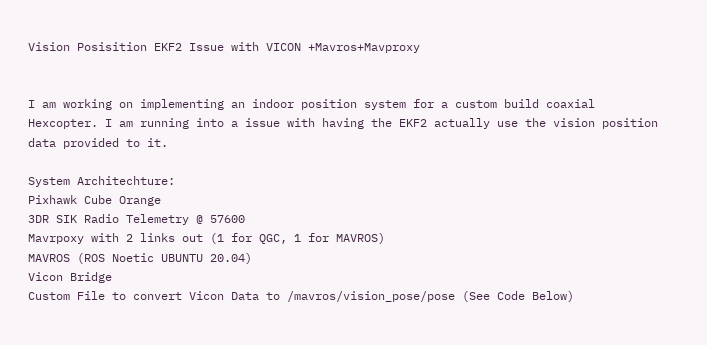Vision Posisition EKF2 Issue with VICON +Mavros+Mavproxy


I am working on implementing an indoor position system for a custom build coaxial Hexcopter. I am running into a issue with having the EKF2 actually use the vision position data provided to it.

System Architechture:
Pixhawk Cube Orange
3DR SIK Radio Telemetry @ 57600
Mavrpoxy with 2 links out (1 for QGC, 1 for MAVROS)
MAVROS (ROS Noetic UBUNTU 20.04)
Vicon Bridge
Custom File to convert Vicon Data to /mavros/vision_pose/pose (See Code Below)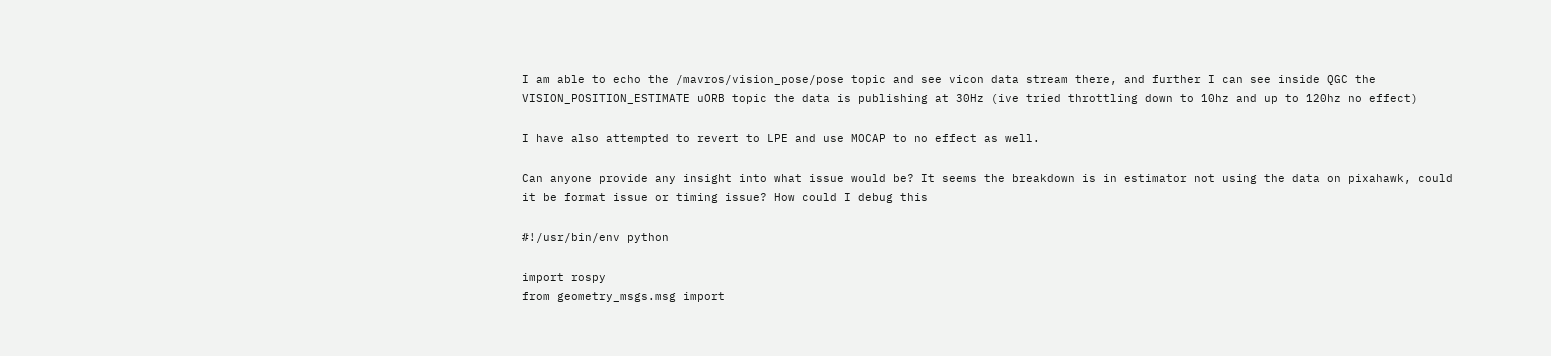I am able to echo the /mavros/vision_pose/pose topic and see vicon data stream there, and further I can see inside QGC the VISION_POSITION_ESTIMATE uORB topic the data is publishing at 30Hz (ive tried throttling down to 10hz and up to 120hz no effect)

I have also attempted to revert to LPE and use MOCAP to no effect as well.

Can anyone provide any insight into what issue would be? It seems the breakdown is in estimator not using the data on pixahawk, could it be format issue or timing issue? How could I debug this

#!/usr/bin/env python

import rospy
from geometry_msgs.msg import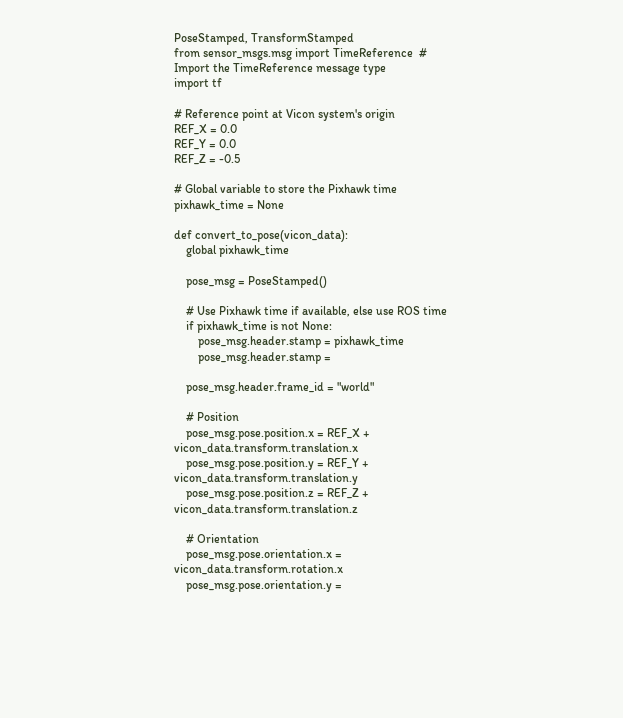PoseStamped, TransformStamped
from sensor_msgs.msg import TimeReference  # Import the TimeReference message type
import tf

# Reference point at Vicon system's origin
REF_X = 0.0
REF_Y = 0.0
REF_Z = -0.5

# Global variable to store the Pixhawk time
pixhawk_time = None

def convert_to_pose(vicon_data):
    global pixhawk_time

    pose_msg = PoseStamped()

    # Use Pixhawk time if available, else use ROS time
    if pixhawk_time is not None:
        pose_msg.header.stamp = pixhawk_time
        pose_msg.header.stamp =

    pose_msg.header.frame_id = "world"

    # Position
    pose_msg.pose.position.x = REF_X + vicon_data.transform.translation.x
    pose_msg.pose.position.y = REF_Y + vicon_data.transform.translation.y
    pose_msg.pose.position.z = REF_Z + vicon_data.transform.translation.z

    # Orientation
    pose_msg.pose.orientation.x = vicon_data.transform.rotation.x
    pose_msg.pose.orientation.y =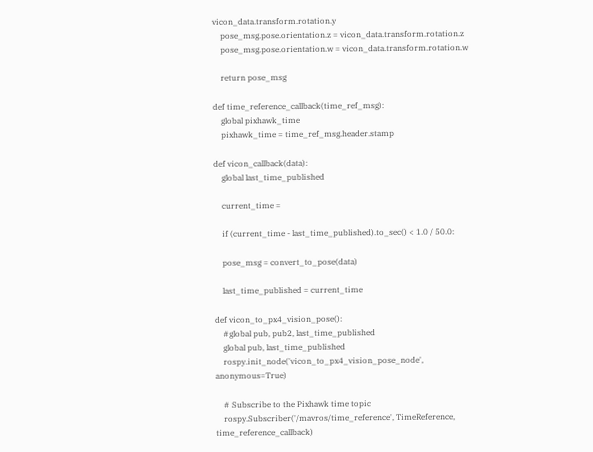vicon_data.transform.rotation.y
    pose_msg.pose.orientation.z = vicon_data.transform.rotation.z
    pose_msg.pose.orientation.w = vicon_data.transform.rotation.w

    return pose_msg

def time_reference_callback(time_ref_msg):
    global pixhawk_time
    pixhawk_time = time_ref_msg.header.stamp

def vicon_callback(data):
    global last_time_published

    current_time =

    if (current_time - last_time_published).to_sec() < 1.0 / 50.0:

    pose_msg = convert_to_pose(data)

    last_time_published = current_time

def vicon_to_px4_vision_pose():
    #global pub, pub2, last_time_published
    global pub, last_time_published
    rospy.init_node('vicon_to_px4_vision_pose_node', anonymous=True)

    # Subscribe to the Pixhawk time topic
    rospy.Subscriber('/mavros/time_reference', TimeReference, time_reference_callback)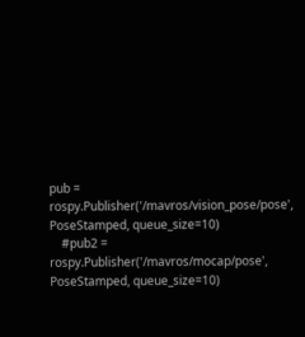pub = rospy.Publisher('/mavros/vision_pose/pose', PoseStamped, queue_size=10)
    #pub2 = rospy.Publisher('/mavros/mocap/pose', PoseStamped, queue_size=10)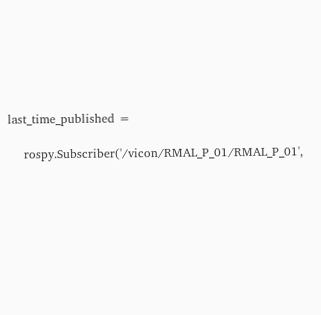last_time_published =

    rospy.Subscriber('/vicon/RMAL_P_01/RMAL_P_01',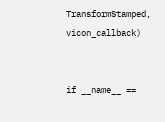TransformStamped, vicon_callback)


if __name__ ==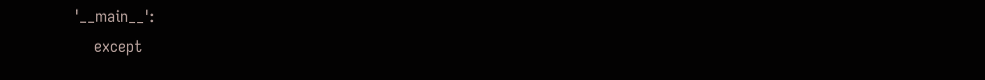'__main__':
    except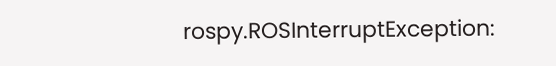rospy.ROSInterruptException: